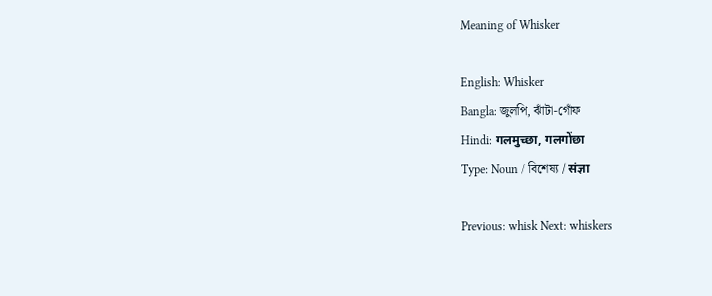Meaning of Whisker

English: Whisker
Bangla: জুলপি, ঝাঁটা-গোঁফ
Hindi: गलमुच्छा, गलगोंछा
Type: Noun / বিশেষ্য / संज्ञा

Previous: whisk Next: whiskers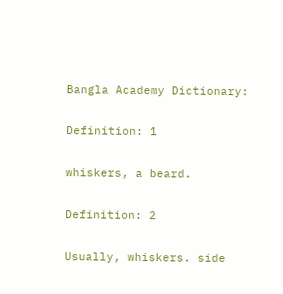Bangla Academy Dictionary:

Definition: 1

whiskers, a beard.

Definition: 2

Usually, whiskers. side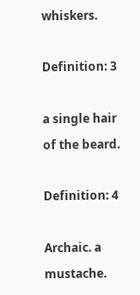whiskers.

Definition: 3

a single hair of the beard.

Definition: 4

Archaic. a mustache.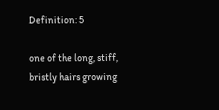Definition: 5

one of the long, stiff, bristly hairs growing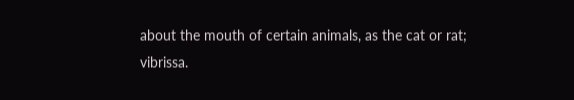about the mouth of certain animals, as the cat or rat; vibrissa.